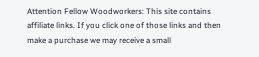Attention Fellow Woodworkers: This site contains affiliate links. If you click one of those links and then make a purchase we may receive a small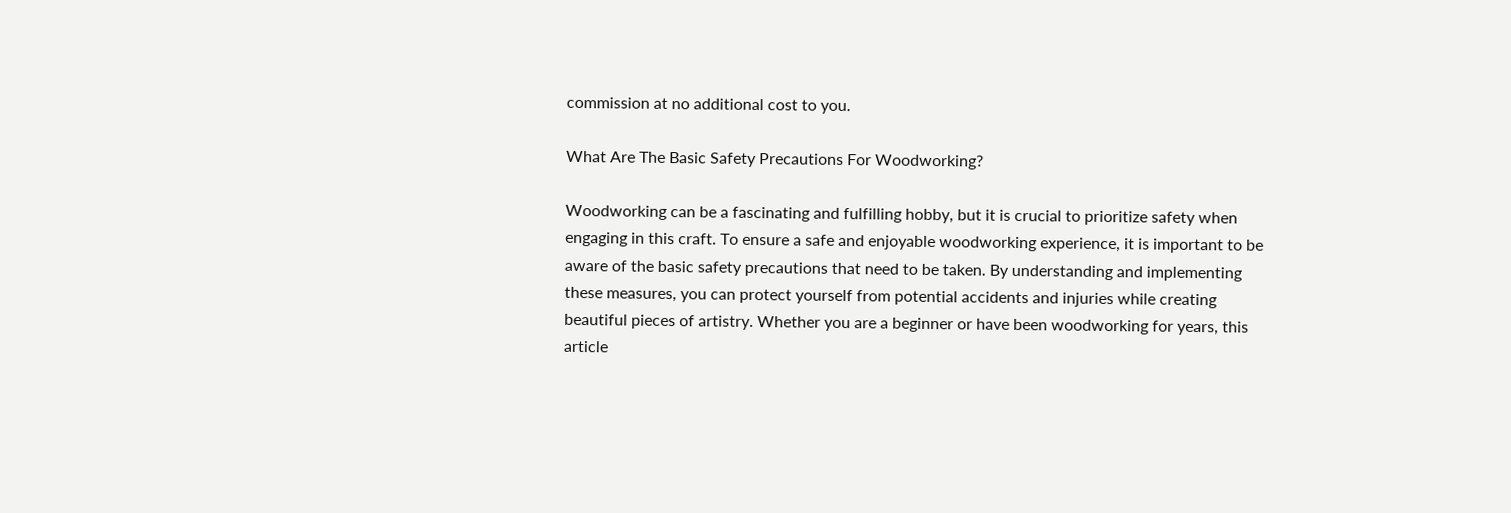commission at no additional cost to you.

What Are The Basic Safety Precautions For Woodworking?

Woodworking can be a fascinating and fulfilling hobby, but it is crucial to prioritize safety when engaging in this craft. To ensure a safe and enjoyable woodworking experience, it is important to be aware of the basic safety precautions that need to be taken. By understanding and implementing these measures, you can protect yourself from potential accidents and injuries while creating beautiful pieces of artistry. Whether you are a beginner or have been woodworking for years, this article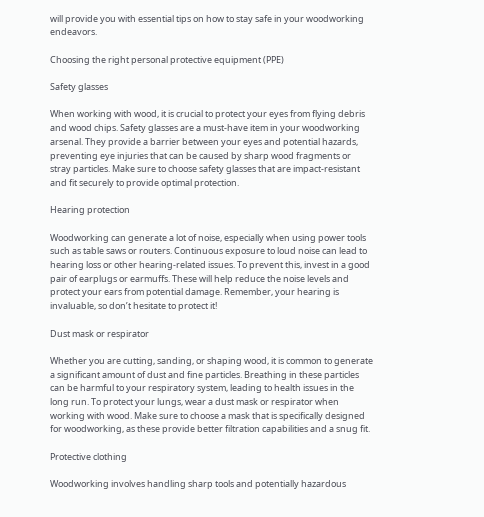will provide you with essential tips on how to stay safe in your woodworking endeavors.

Choosing the right personal protective equipment (PPE)

Safety glasses

When working with wood, it is crucial to protect your eyes from flying debris and wood chips. Safety glasses are a must-have item in your woodworking arsenal. They provide a barrier between your eyes and potential hazards, preventing eye injuries that can be caused by sharp wood fragments or stray particles. Make sure to choose safety glasses that are impact-resistant and fit securely to provide optimal protection.

Hearing protection

Woodworking can generate a lot of noise, especially when using power tools such as table saws or routers. Continuous exposure to loud noise can lead to hearing loss or other hearing-related issues. To prevent this, invest in a good pair of earplugs or earmuffs. These will help reduce the noise levels and protect your ears from potential damage. Remember, your hearing is invaluable, so don’t hesitate to protect it!

Dust mask or respirator

Whether you are cutting, sanding, or shaping wood, it is common to generate a significant amount of dust and fine particles. Breathing in these particles can be harmful to your respiratory system, leading to health issues in the long run. To protect your lungs, wear a dust mask or respirator when working with wood. Make sure to choose a mask that is specifically designed for woodworking, as these provide better filtration capabilities and a snug fit.

Protective clothing

Woodworking involves handling sharp tools and potentially hazardous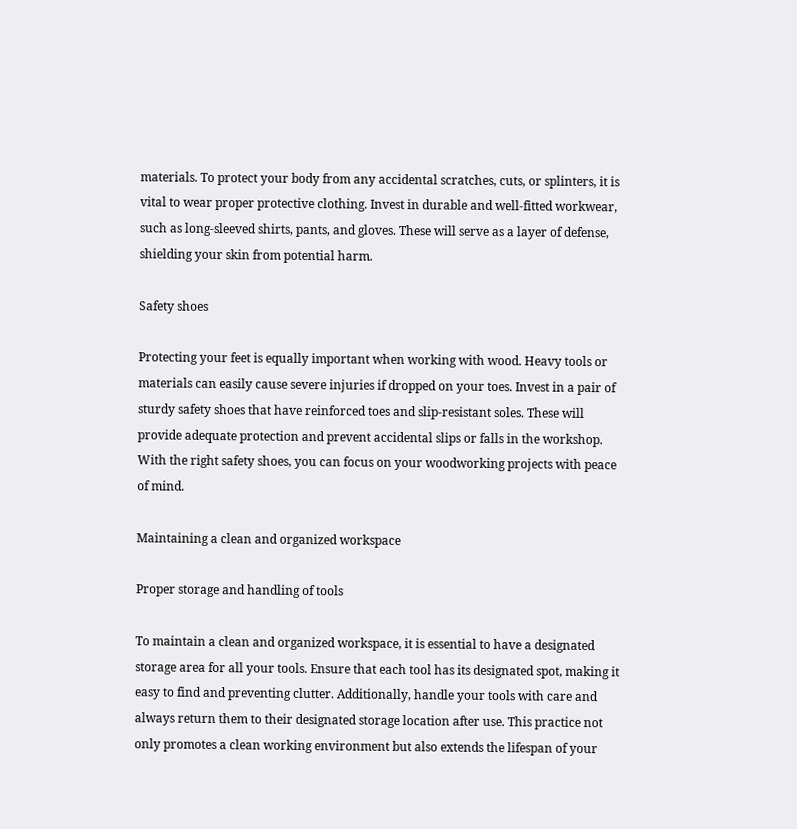materials. To protect your body from any accidental scratches, cuts, or splinters, it is vital to wear proper protective clothing. Invest in durable and well-fitted workwear, such as long-sleeved shirts, pants, and gloves. These will serve as a layer of defense, shielding your skin from potential harm.

Safety shoes

Protecting your feet is equally important when working with wood. Heavy tools or materials can easily cause severe injuries if dropped on your toes. Invest in a pair of sturdy safety shoes that have reinforced toes and slip-resistant soles. These will provide adequate protection and prevent accidental slips or falls in the workshop. With the right safety shoes, you can focus on your woodworking projects with peace of mind.

Maintaining a clean and organized workspace

Proper storage and handling of tools

To maintain a clean and organized workspace, it is essential to have a designated storage area for all your tools. Ensure that each tool has its designated spot, making it easy to find and preventing clutter. Additionally, handle your tools with care and always return them to their designated storage location after use. This practice not only promotes a clean working environment but also extends the lifespan of your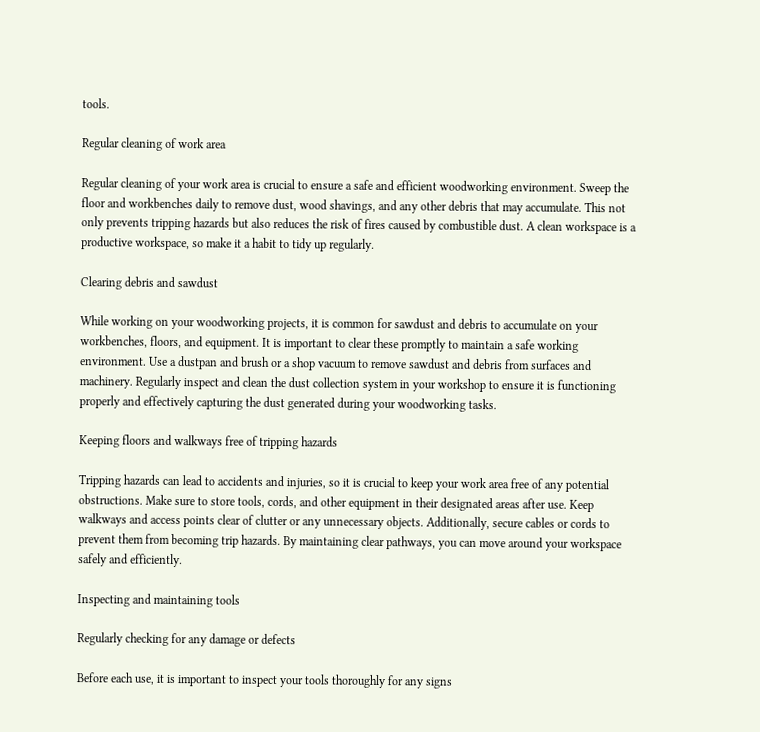tools.

Regular cleaning of work area

Regular cleaning of your work area is crucial to ensure a safe and efficient woodworking environment. Sweep the floor and workbenches daily to remove dust, wood shavings, and any other debris that may accumulate. This not only prevents tripping hazards but also reduces the risk of fires caused by combustible dust. A clean workspace is a productive workspace, so make it a habit to tidy up regularly.

Clearing debris and sawdust

While working on your woodworking projects, it is common for sawdust and debris to accumulate on your workbenches, floors, and equipment. It is important to clear these promptly to maintain a safe working environment. Use a dustpan and brush or a shop vacuum to remove sawdust and debris from surfaces and machinery. Regularly inspect and clean the dust collection system in your workshop to ensure it is functioning properly and effectively capturing the dust generated during your woodworking tasks.

Keeping floors and walkways free of tripping hazards

Tripping hazards can lead to accidents and injuries, so it is crucial to keep your work area free of any potential obstructions. Make sure to store tools, cords, and other equipment in their designated areas after use. Keep walkways and access points clear of clutter or any unnecessary objects. Additionally, secure cables or cords to prevent them from becoming trip hazards. By maintaining clear pathways, you can move around your workspace safely and efficiently.

Inspecting and maintaining tools

Regularly checking for any damage or defects

Before each use, it is important to inspect your tools thoroughly for any signs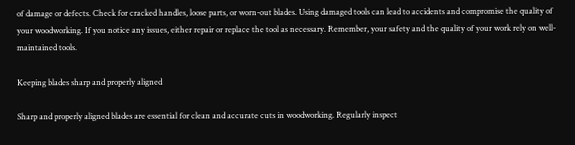of damage or defects. Check for cracked handles, loose parts, or worn-out blades. Using damaged tools can lead to accidents and compromise the quality of your woodworking. If you notice any issues, either repair or replace the tool as necessary. Remember, your safety and the quality of your work rely on well-maintained tools.

Keeping blades sharp and properly aligned

Sharp and properly aligned blades are essential for clean and accurate cuts in woodworking. Regularly inspect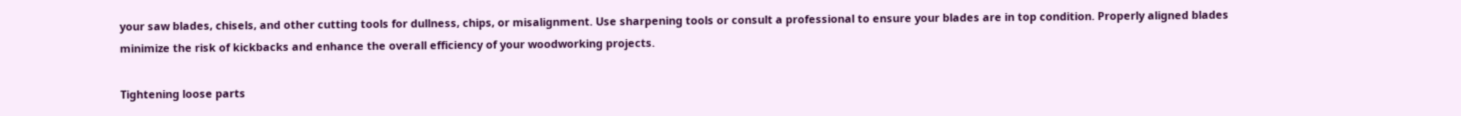your saw blades, chisels, and other cutting tools for dullness, chips, or misalignment. Use sharpening tools or consult a professional to ensure your blades are in top condition. Properly aligned blades minimize the risk of kickbacks and enhance the overall efficiency of your woodworking projects.

Tightening loose parts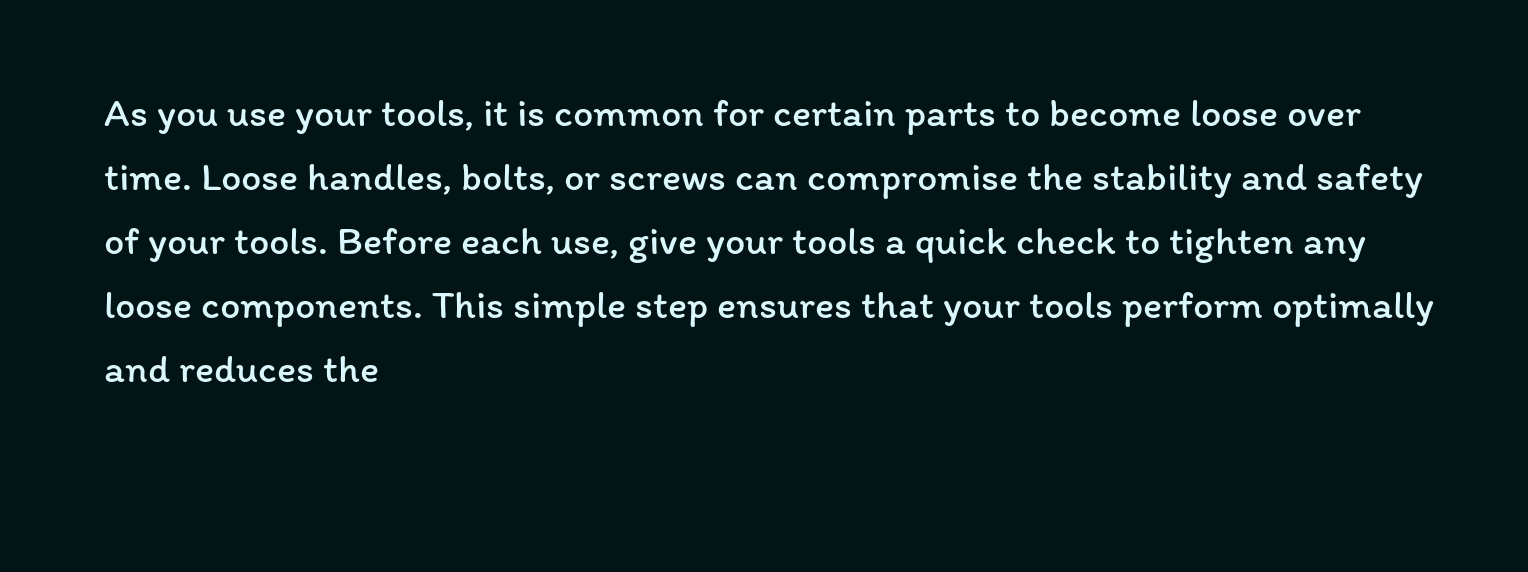As you use your tools, it is common for certain parts to become loose over time. Loose handles, bolts, or screws can compromise the stability and safety of your tools. Before each use, give your tools a quick check to tighten any loose components. This simple step ensures that your tools perform optimally and reduces the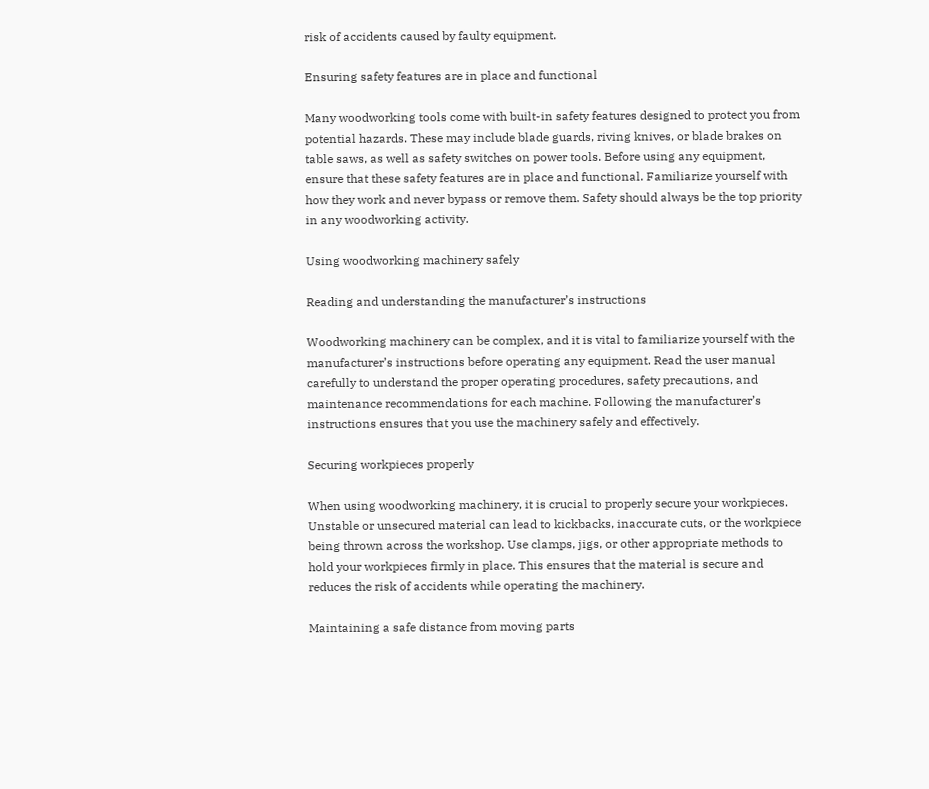risk of accidents caused by faulty equipment.

Ensuring safety features are in place and functional

Many woodworking tools come with built-in safety features designed to protect you from potential hazards. These may include blade guards, riving knives, or blade brakes on table saws, as well as safety switches on power tools. Before using any equipment, ensure that these safety features are in place and functional. Familiarize yourself with how they work and never bypass or remove them. Safety should always be the top priority in any woodworking activity.

Using woodworking machinery safely

Reading and understanding the manufacturer’s instructions

Woodworking machinery can be complex, and it is vital to familiarize yourself with the manufacturer’s instructions before operating any equipment. Read the user manual carefully to understand the proper operating procedures, safety precautions, and maintenance recommendations for each machine. Following the manufacturer’s instructions ensures that you use the machinery safely and effectively.

Securing workpieces properly

When using woodworking machinery, it is crucial to properly secure your workpieces. Unstable or unsecured material can lead to kickbacks, inaccurate cuts, or the workpiece being thrown across the workshop. Use clamps, jigs, or other appropriate methods to hold your workpieces firmly in place. This ensures that the material is secure and reduces the risk of accidents while operating the machinery.

Maintaining a safe distance from moving parts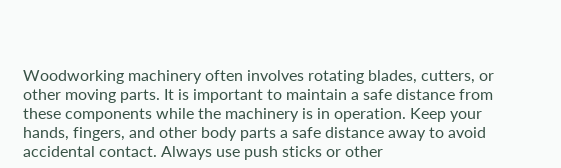Woodworking machinery often involves rotating blades, cutters, or other moving parts. It is important to maintain a safe distance from these components while the machinery is in operation. Keep your hands, fingers, and other body parts a safe distance away to avoid accidental contact. Always use push sticks or other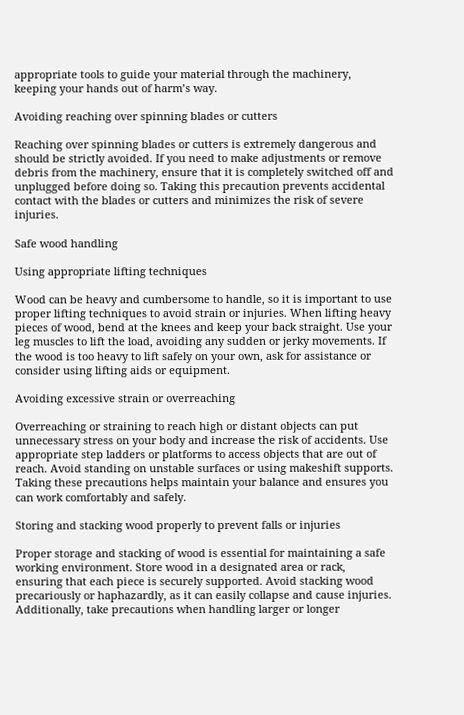appropriate tools to guide your material through the machinery, keeping your hands out of harm’s way.

Avoiding reaching over spinning blades or cutters

Reaching over spinning blades or cutters is extremely dangerous and should be strictly avoided. If you need to make adjustments or remove debris from the machinery, ensure that it is completely switched off and unplugged before doing so. Taking this precaution prevents accidental contact with the blades or cutters and minimizes the risk of severe injuries.

Safe wood handling

Using appropriate lifting techniques

Wood can be heavy and cumbersome to handle, so it is important to use proper lifting techniques to avoid strain or injuries. When lifting heavy pieces of wood, bend at the knees and keep your back straight. Use your leg muscles to lift the load, avoiding any sudden or jerky movements. If the wood is too heavy to lift safely on your own, ask for assistance or consider using lifting aids or equipment.

Avoiding excessive strain or overreaching

Overreaching or straining to reach high or distant objects can put unnecessary stress on your body and increase the risk of accidents. Use appropriate step ladders or platforms to access objects that are out of reach. Avoid standing on unstable surfaces or using makeshift supports. Taking these precautions helps maintain your balance and ensures you can work comfortably and safely.

Storing and stacking wood properly to prevent falls or injuries

Proper storage and stacking of wood is essential for maintaining a safe working environment. Store wood in a designated area or rack, ensuring that each piece is securely supported. Avoid stacking wood precariously or haphazardly, as it can easily collapse and cause injuries. Additionally, take precautions when handling larger or longer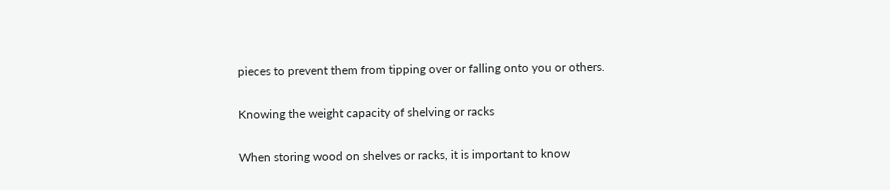pieces to prevent them from tipping over or falling onto you or others.

Knowing the weight capacity of shelving or racks

When storing wood on shelves or racks, it is important to know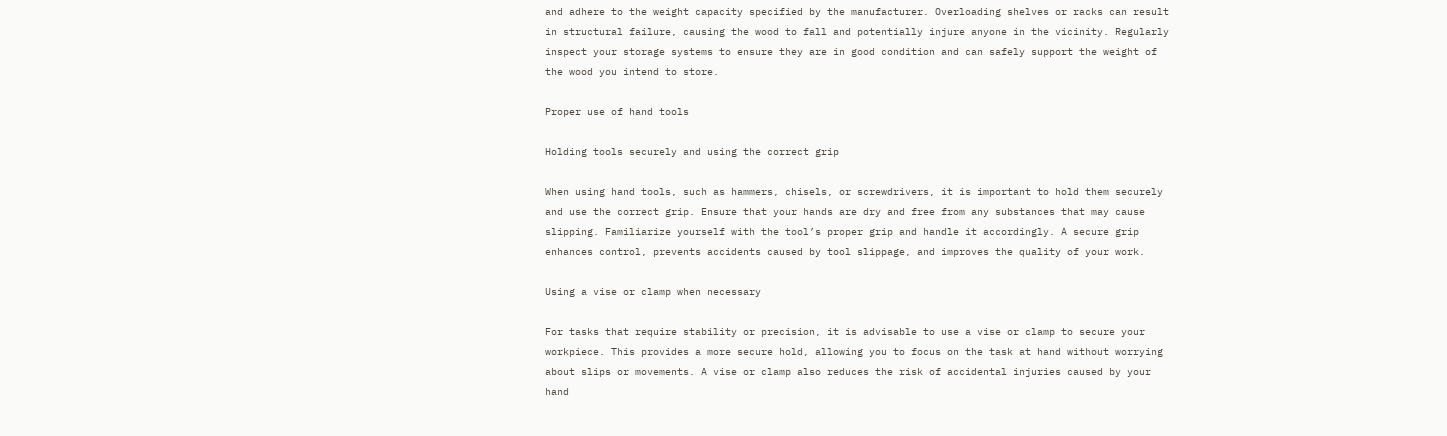and adhere to the weight capacity specified by the manufacturer. Overloading shelves or racks can result in structural failure, causing the wood to fall and potentially injure anyone in the vicinity. Regularly inspect your storage systems to ensure they are in good condition and can safely support the weight of the wood you intend to store.

Proper use of hand tools

Holding tools securely and using the correct grip

When using hand tools, such as hammers, chisels, or screwdrivers, it is important to hold them securely and use the correct grip. Ensure that your hands are dry and free from any substances that may cause slipping. Familiarize yourself with the tool’s proper grip and handle it accordingly. A secure grip enhances control, prevents accidents caused by tool slippage, and improves the quality of your work.

Using a vise or clamp when necessary

For tasks that require stability or precision, it is advisable to use a vise or clamp to secure your workpiece. This provides a more secure hold, allowing you to focus on the task at hand without worrying about slips or movements. A vise or clamp also reduces the risk of accidental injuries caused by your hand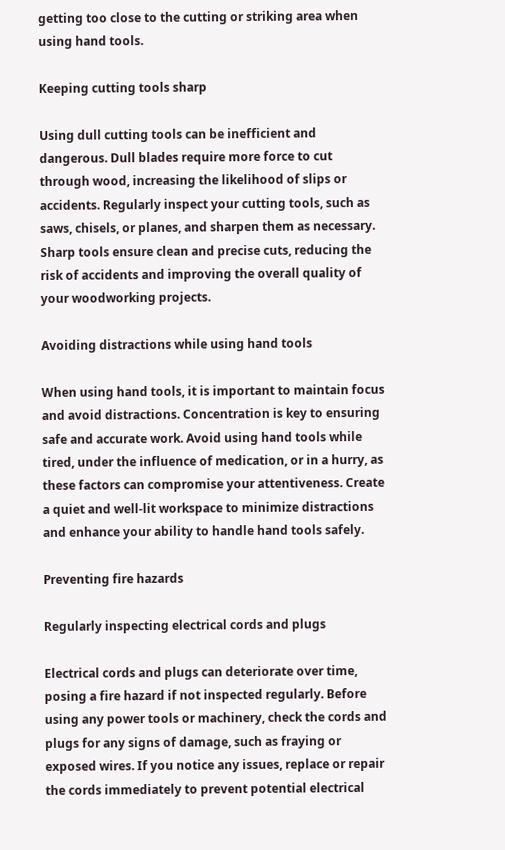getting too close to the cutting or striking area when using hand tools.

Keeping cutting tools sharp

Using dull cutting tools can be inefficient and dangerous. Dull blades require more force to cut through wood, increasing the likelihood of slips or accidents. Regularly inspect your cutting tools, such as saws, chisels, or planes, and sharpen them as necessary. Sharp tools ensure clean and precise cuts, reducing the risk of accidents and improving the overall quality of your woodworking projects.

Avoiding distractions while using hand tools

When using hand tools, it is important to maintain focus and avoid distractions. Concentration is key to ensuring safe and accurate work. Avoid using hand tools while tired, under the influence of medication, or in a hurry, as these factors can compromise your attentiveness. Create a quiet and well-lit workspace to minimize distractions and enhance your ability to handle hand tools safely.

Preventing fire hazards

Regularly inspecting electrical cords and plugs

Electrical cords and plugs can deteriorate over time, posing a fire hazard if not inspected regularly. Before using any power tools or machinery, check the cords and plugs for any signs of damage, such as fraying or exposed wires. If you notice any issues, replace or repair the cords immediately to prevent potential electrical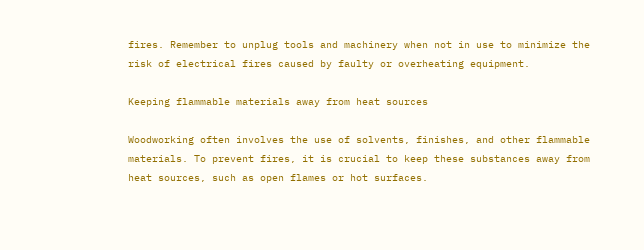fires. Remember to unplug tools and machinery when not in use to minimize the risk of electrical fires caused by faulty or overheating equipment.

Keeping flammable materials away from heat sources

Woodworking often involves the use of solvents, finishes, and other flammable materials. To prevent fires, it is crucial to keep these substances away from heat sources, such as open flames or hot surfaces.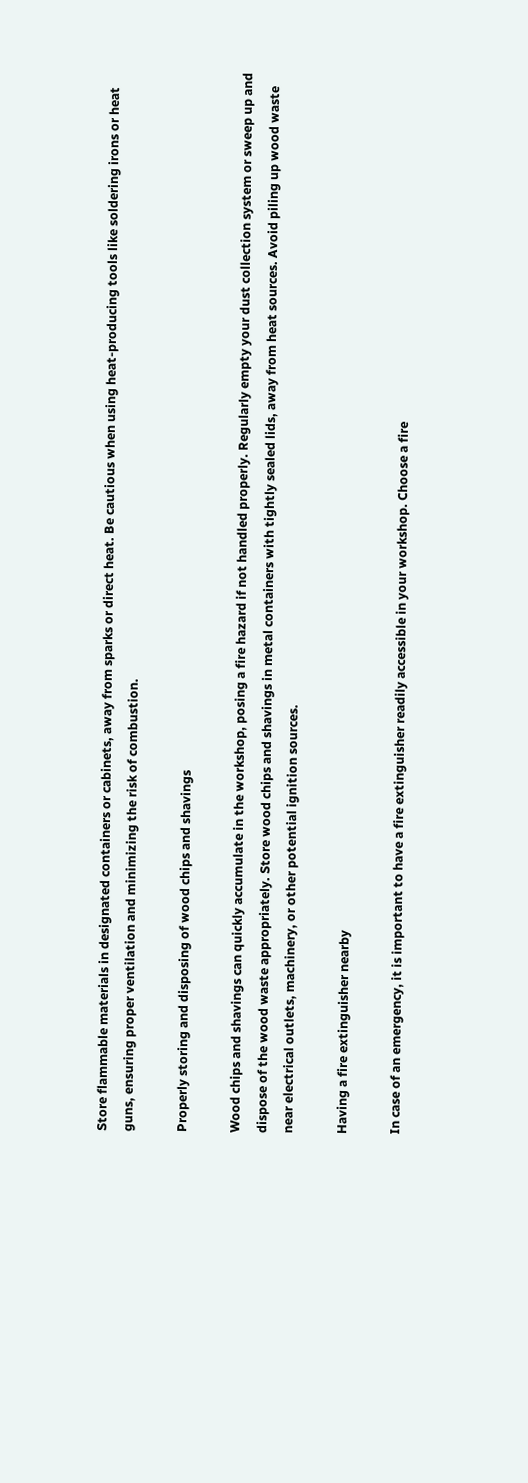Store flammable materials in designated containers or cabinets, away from sparks or direct heat. Be cautious when using heat-producing tools like soldering irons or heat guns, ensuring proper ventilation and minimizing the risk of combustion.

Properly storing and disposing of wood chips and shavings

Wood chips and shavings can quickly accumulate in the workshop, posing a fire hazard if not handled properly. Regularly empty your dust collection system or sweep up and dispose of the wood waste appropriately. Store wood chips and shavings in metal containers with tightly sealed lids, away from heat sources. Avoid piling up wood waste near electrical outlets, machinery, or other potential ignition sources.

Having a fire extinguisher nearby

In case of an emergency, it is important to have a fire extinguisher readily accessible in your workshop. Choose a fire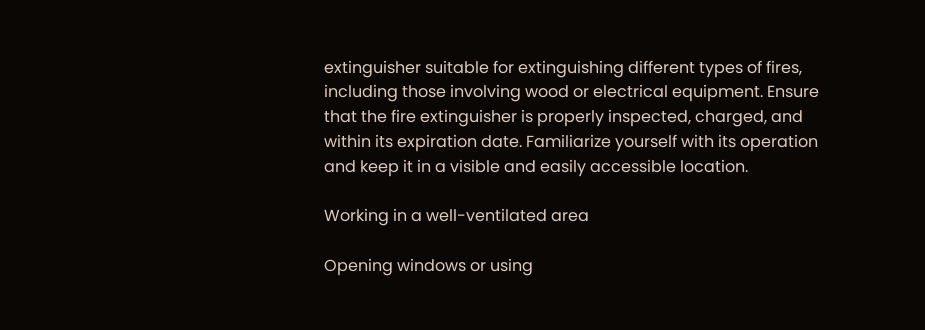extinguisher suitable for extinguishing different types of fires, including those involving wood or electrical equipment. Ensure that the fire extinguisher is properly inspected, charged, and within its expiration date. Familiarize yourself with its operation and keep it in a visible and easily accessible location.

Working in a well-ventilated area

Opening windows or using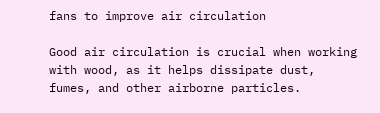fans to improve air circulation

Good air circulation is crucial when working with wood, as it helps dissipate dust, fumes, and other airborne particles.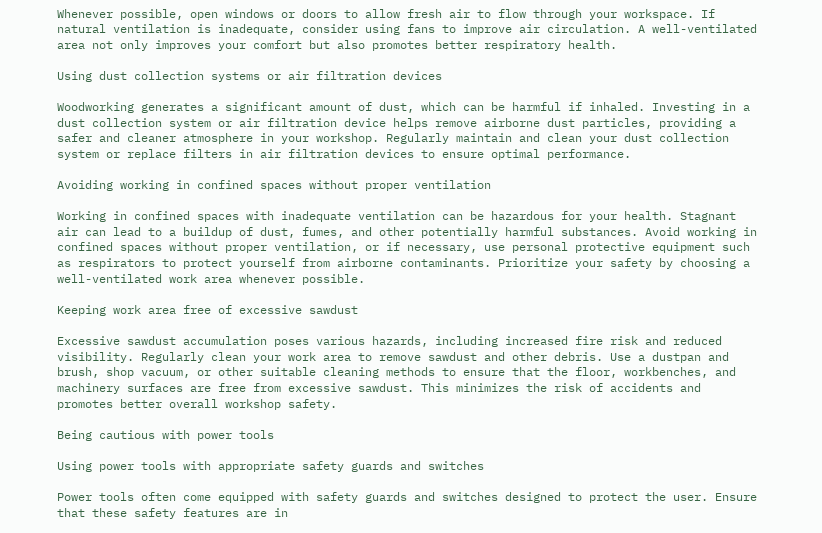Whenever possible, open windows or doors to allow fresh air to flow through your workspace. If natural ventilation is inadequate, consider using fans to improve air circulation. A well-ventilated area not only improves your comfort but also promotes better respiratory health.

Using dust collection systems or air filtration devices

Woodworking generates a significant amount of dust, which can be harmful if inhaled. Investing in a dust collection system or air filtration device helps remove airborne dust particles, providing a safer and cleaner atmosphere in your workshop. Regularly maintain and clean your dust collection system or replace filters in air filtration devices to ensure optimal performance.

Avoiding working in confined spaces without proper ventilation

Working in confined spaces with inadequate ventilation can be hazardous for your health. Stagnant air can lead to a buildup of dust, fumes, and other potentially harmful substances. Avoid working in confined spaces without proper ventilation, or if necessary, use personal protective equipment such as respirators to protect yourself from airborne contaminants. Prioritize your safety by choosing a well-ventilated work area whenever possible.

Keeping work area free of excessive sawdust

Excessive sawdust accumulation poses various hazards, including increased fire risk and reduced visibility. Regularly clean your work area to remove sawdust and other debris. Use a dustpan and brush, shop vacuum, or other suitable cleaning methods to ensure that the floor, workbenches, and machinery surfaces are free from excessive sawdust. This minimizes the risk of accidents and promotes better overall workshop safety.

Being cautious with power tools

Using power tools with appropriate safety guards and switches

Power tools often come equipped with safety guards and switches designed to protect the user. Ensure that these safety features are in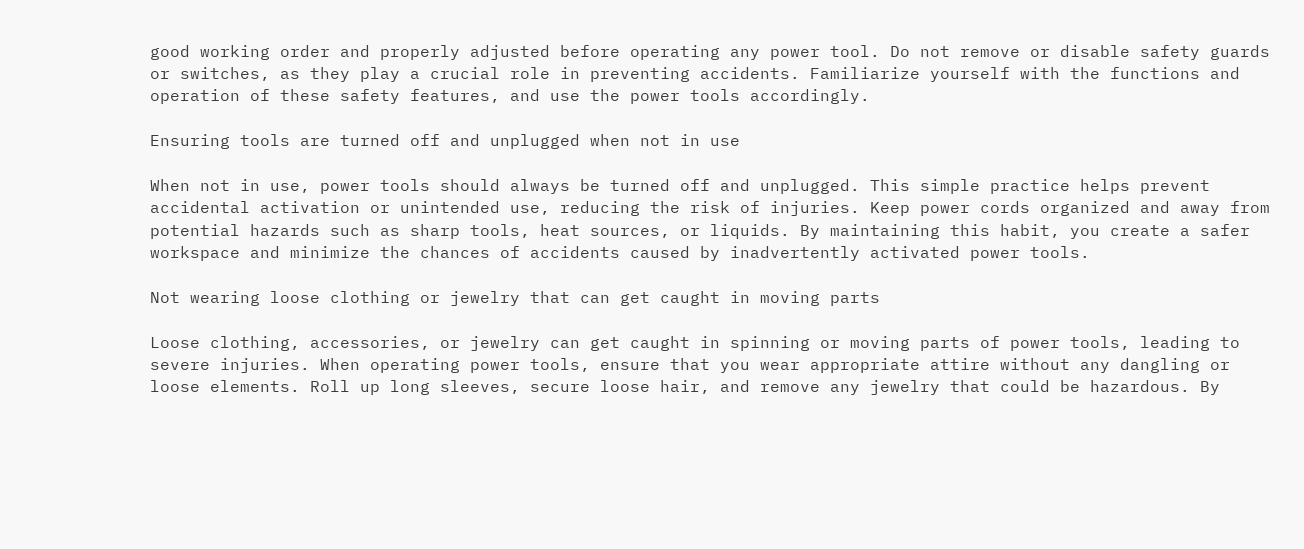good working order and properly adjusted before operating any power tool. Do not remove or disable safety guards or switches, as they play a crucial role in preventing accidents. Familiarize yourself with the functions and operation of these safety features, and use the power tools accordingly.

Ensuring tools are turned off and unplugged when not in use

When not in use, power tools should always be turned off and unplugged. This simple practice helps prevent accidental activation or unintended use, reducing the risk of injuries. Keep power cords organized and away from potential hazards such as sharp tools, heat sources, or liquids. By maintaining this habit, you create a safer workspace and minimize the chances of accidents caused by inadvertently activated power tools.

Not wearing loose clothing or jewelry that can get caught in moving parts

Loose clothing, accessories, or jewelry can get caught in spinning or moving parts of power tools, leading to severe injuries. When operating power tools, ensure that you wear appropriate attire without any dangling or loose elements. Roll up long sleeves, secure loose hair, and remove any jewelry that could be hazardous. By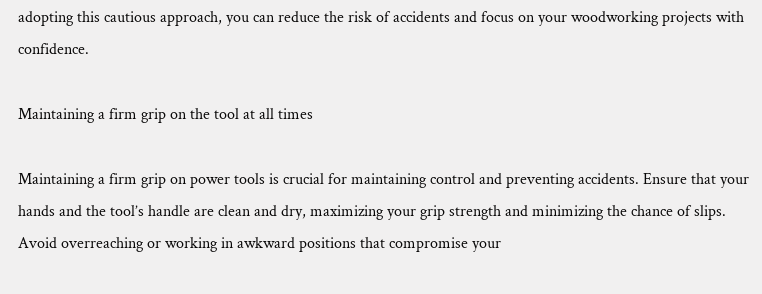adopting this cautious approach, you can reduce the risk of accidents and focus on your woodworking projects with confidence.

Maintaining a firm grip on the tool at all times

Maintaining a firm grip on power tools is crucial for maintaining control and preventing accidents. Ensure that your hands and the tool’s handle are clean and dry, maximizing your grip strength and minimizing the chance of slips. Avoid overreaching or working in awkward positions that compromise your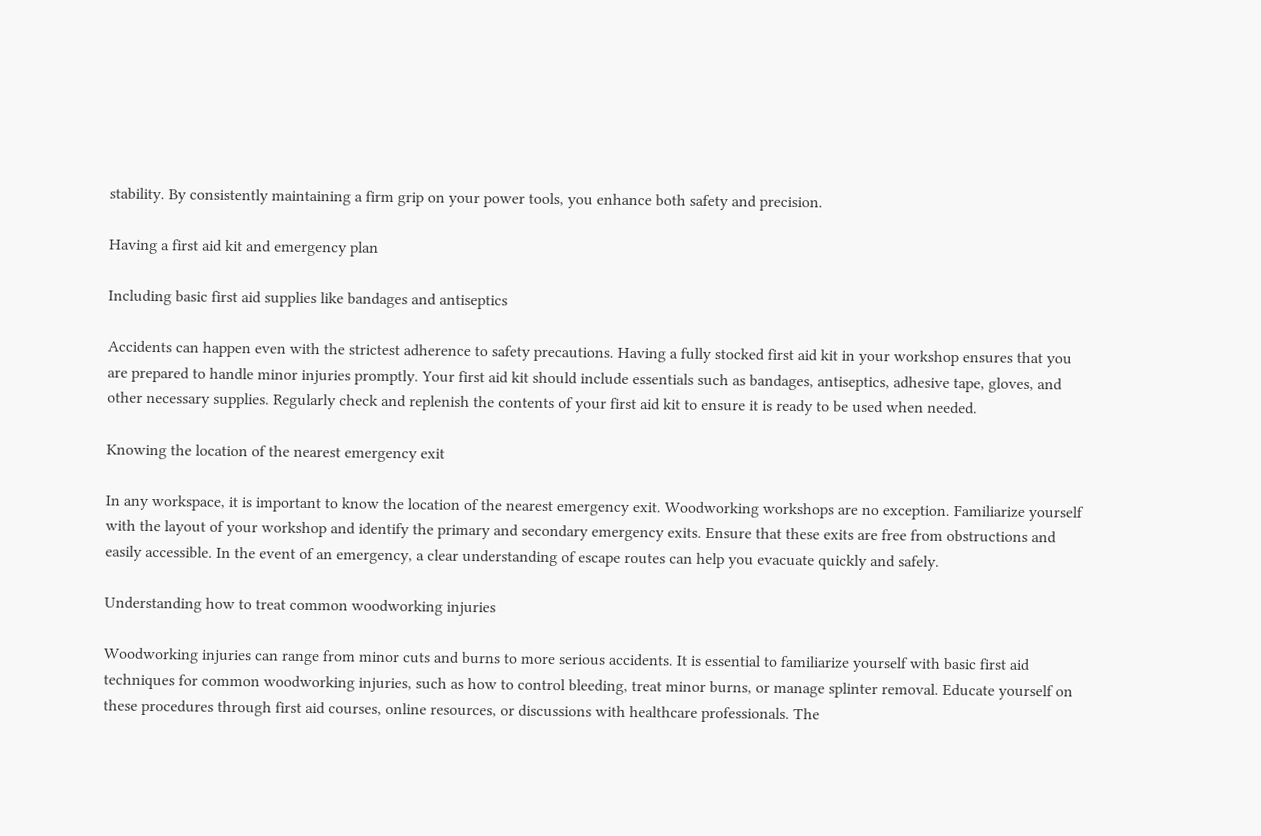stability. By consistently maintaining a firm grip on your power tools, you enhance both safety and precision.

Having a first aid kit and emergency plan

Including basic first aid supplies like bandages and antiseptics

Accidents can happen even with the strictest adherence to safety precautions. Having a fully stocked first aid kit in your workshop ensures that you are prepared to handle minor injuries promptly. Your first aid kit should include essentials such as bandages, antiseptics, adhesive tape, gloves, and other necessary supplies. Regularly check and replenish the contents of your first aid kit to ensure it is ready to be used when needed.

Knowing the location of the nearest emergency exit

In any workspace, it is important to know the location of the nearest emergency exit. Woodworking workshops are no exception. Familiarize yourself with the layout of your workshop and identify the primary and secondary emergency exits. Ensure that these exits are free from obstructions and easily accessible. In the event of an emergency, a clear understanding of escape routes can help you evacuate quickly and safely.

Understanding how to treat common woodworking injuries

Woodworking injuries can range from minor cuts and burns to more serious accidents. It is essential to familiarize yourself with basic first aid techniques for common woodworking injuries, such as how to control bleeding, treat minor burns, or manage splinter removal. Educate yourself on these procedures through first aid courses, online resources, or discussions with healthcare professionals. The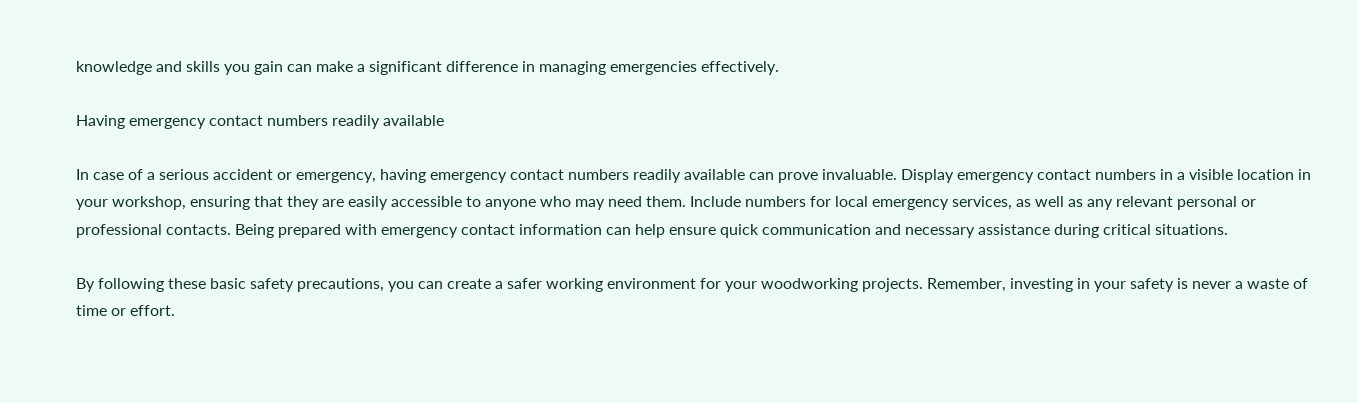knowledge and skills you gain can make a significant difference in managing emergencies effectively.

Having emergency contact numbers readily available

In case of a serious accident or emergency, having emergency contact numbers readily available can prove invaluable. Display emergency contact numbers in a visible location in your workshop, ensuring that they are easily accessible to anyone who may need them. Include numbers for local emergency services, as well as any relevant personal or professional contacts. Being prepared with emergency contact information can help ensure quick communication and necessary assistance during critical situations.

By following these basic safety precautions, you can create a safer working environment for your woodworking projects. Remember, investing in your safety is never a waste of time or effort.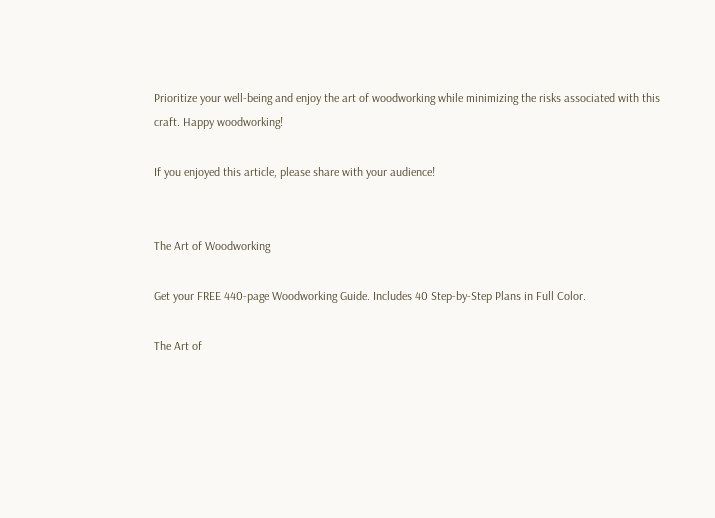Prioritize your well-being and enjoy the art of woodworking while minimizing the risks associated with this craft. Happy woodworking!

If you enjoyed this article, please share with your audience!


The Art of Woodworking

Get your FREE 440-page Woodworking Guide. Includes 40 Step-by-Step Plans in Full Color.

The Art of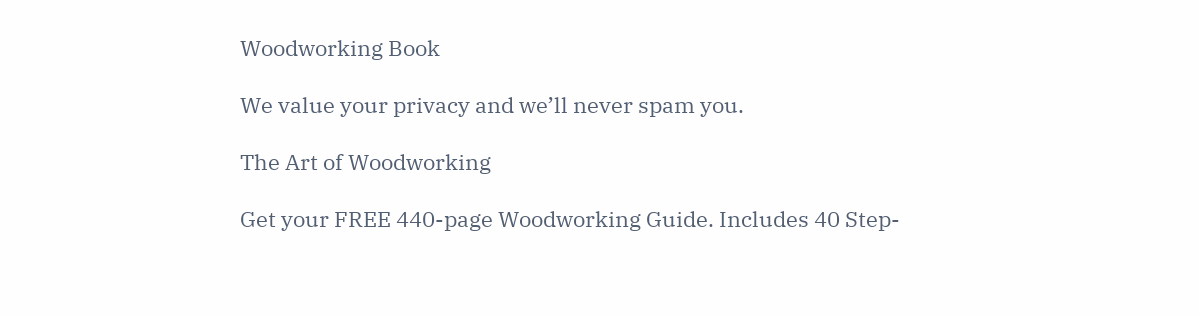Woodworking Book

We value your privacy and we’ll never spam you.

The Art of Woodworking

Get your FREE 440-page Woodworking Guide. Includes 40 Step-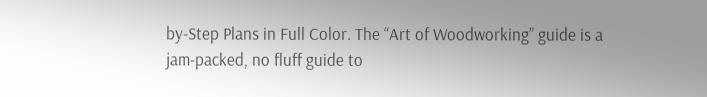by-Step Plans in Full Color. The “Art of Woodworking” guide is a jam-packed, no fluff guide to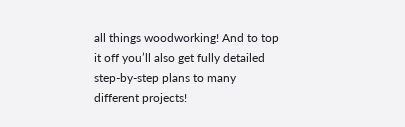all things woodworking! And to top it off you’ll also get fully detailed step-by-step plans to many different projects!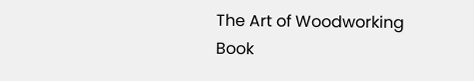The Art of Woodworking Book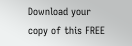Download your copy of this FREE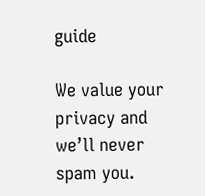guide

We value your privacy and we’ll never spam you.